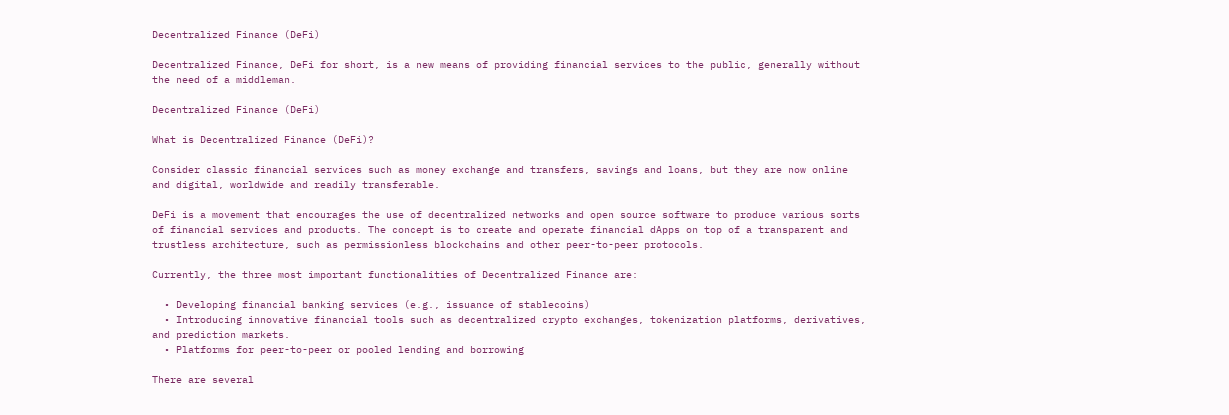Decentralized Finance (DeFi)

Decentralized Finance, DeFi for short, is a new means of providing financial services to the public, generally without the need of a middleman.

Decentralized Finance (DeFi)

What is Decentralized Finance (DeFi)?

Consider classic financial services such as money exchange and transfers, savings and loans, but they are now online and digital, worldwide and readily transferable.

DeFi is a movement that encourages the use of decentralized networks and open source software to produce various sorts of financial services and products. The concept is to create and operate financial dApps on top of a transparent and trustless architecture, such as permissionless blockchains and other peer-to-peer protocols.

Currently, the three most important functionalities of Decentralized Finance are:

  • Developing financial banking services (e.g., issuance of stablecoins)
  • Introducing innovative financial tools such as decentralized crypto exchanges, tokenization platforms, derivatives, and prediction markets.
  • Platforms for peer-to-peer or pooled lending and borrowing

There are several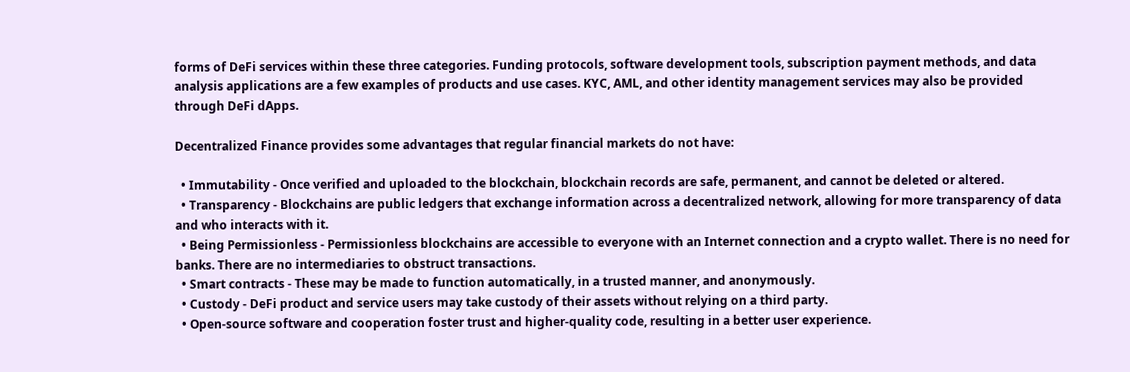forms of DeFi services within these three categories. Funding protocols, software development tools, subscription payment methods, and data analysis applications are a few examples of products and use cases. KYC, AML, and other identity management services may also be provided through DeFi dApps.

Decentralized Finance provides some advantages that regular financial markets do not have:

  • Immutability - Once verified and uploaded to the blockchain, blockchain records are safe, permanent, and cannot be deleted or altered.
  • Transparency - Blockchains are public ledgers that exchange information across a decentralized network, allowing for more transparency of data and who interacts with it.
  • Being Permissionless - Permissionless blockchains are accessible to everyone with an Internet connection and a crypto wallet. There is no need for banks. There are no intermediaries to obstruct transactions.
  • Smart contracts - These may be made to function automatically, in a trusted manner, and anonymously.
  • Custody - DeFi product and service users may take custody of their assets without relying on a third party.
  • Open-source software and cooperation foster trust and higher-quality code, resulting in a better user experience.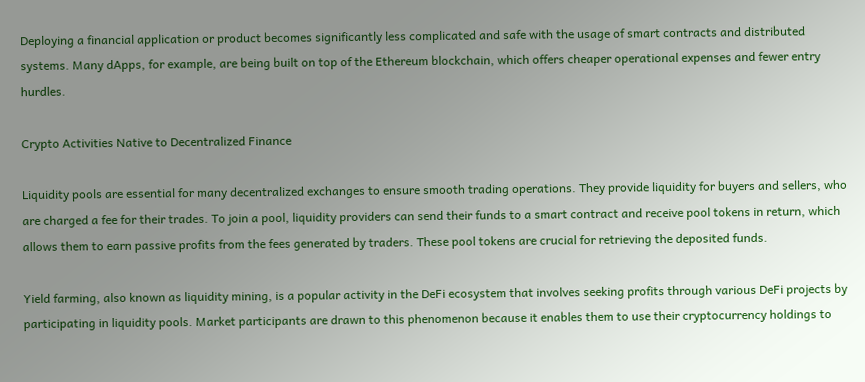Deploying a financial application or product becomes significantly less complicated and safe with the usage of smart contracts and distributed systems. Many dApps, for example, are being built on top of the Ethereum blockchain, which offers cheaper operational expenses and fewer entry hurdles.

Crypto Activities Native to Decentralized Finance

Liquidity pools are essential for many decentralized exchanges to ensure smooth trading operations. They provide liquidity for buyers and sellers, who are charged a fee for their trades. To join a pool, liquidity providers can send their funds to a smart contract and receive pool tokens in return, which allows them to earn passive profits from the fees generated by traders. These pool tokens are crucial for retrieving the deposited funds.

Yield farming, also known as liquidity mining, is a popular activity in the DeFi ecosystem that involves seeking profits through various DeFi projects by participating in liquidity pools. Market participants are drawn to this phenomenon because it enables them to use their cryptocurrency holdings to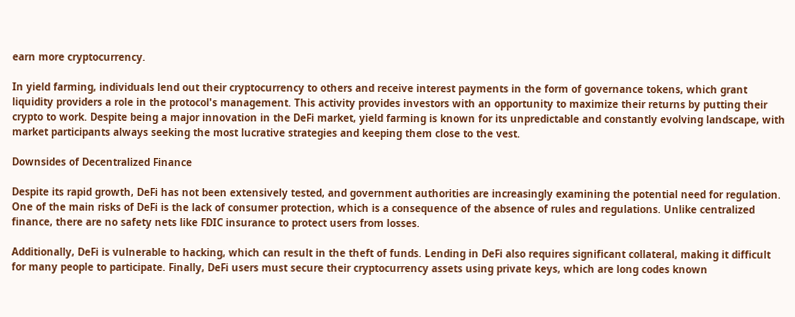earn more cryptocurrency.

In yield farming, individuals lend out their cryptocurrency to others and receive interest payments in the form of governance tokens, which grant liquidity providers a role in the protocol's management. This activity provides investors with an opportunity to maximize their returns by putting their crypto to work. Despite being a major innovation in the DeFi market, yield farming is known for its unpredictable and constantly evolving landscape, with market participants always seeking the most lucrative strategies and keeping them close to the vest.

Downsides of Decentralized Finance

Despite its rapid growth, DeFi has not been extensively tested, and government authorities are increasingly examining the potential need for regulation. One of the main risks of DeFi is the lack of consumer protection, which is a consequence of the absence of rules and regulations. Unlike centralized finance, there are no safety nets like FDIC insurance to protect users from losses.

Additionally, DeFi is vulnerable to hacking, which can result in the theft of funds. Lending in DeFi also requires significant collateral, making it difficult for many people to participate. Finally, DeFi users must secure their cryptocurrency assets using private keys, which are long codes known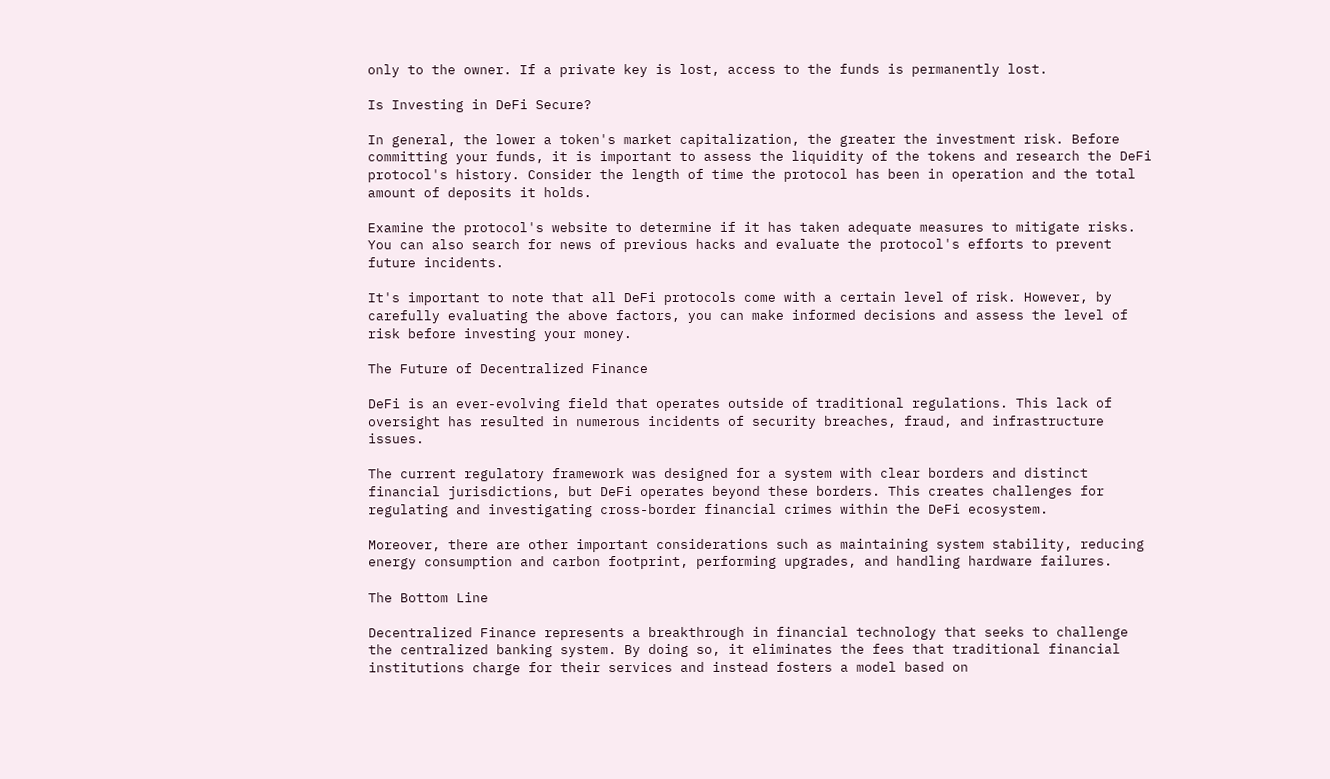only to the owner. If a private key is lost, access to the funds is permanently lost.

Is Investing in DeFi Secure?

In general, the lower a token's market capitalization, the greater the investment risk. Before committing your funds, it is important to assess the liquidity of the tokens and research the DeFi protocol's history. Consider the length of time the protocol has been in operation and the total amount of deposits it holds.

Examine the protocol's website to determine if it has taken adequate measures to mitigate risks. You can also search for news of previous hacks and evaluate the protocol's efforts to prevent future incidents.

It's important to note that all DeFi protocols come with a certain level of risk. However, by carefully evaluating the above factors, you can make informed decisions and assess the level of risk before investing your money.

The Future of Decentralized Finance

DeFi is an ever-evolving field that operates outside of traditional regulations. This lack of oversight has resulted in numerous incidents of security breaches, fraud, and infrastructure issues.

The current regulatory framework was designed for a system with clear borders and distinct financial jurisdictions, but DeFi operates beyond these borders. This creates challenges for regulating and investigating cross-border financial crimes within the DeFi ecosystem.

Moreover, there are other important considerations such as maintaining system stability, reducing energy consumption and carbon footprint, performing upgrades, and handling hardware failures.

The Bottom Line

Decentralized Finance represents a breakthrough in financial technology that seeks to challenge the centralized banking system. By doing so, it eliminates the fees that traditional financial institutions charge for their services and instead fosters a model based on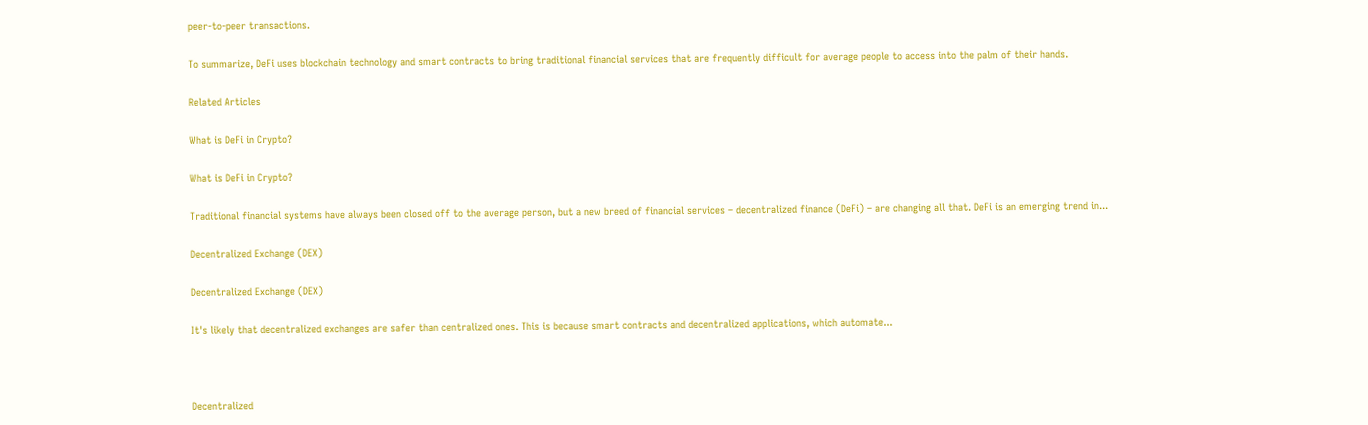peer-to-peer transactions.

To summarize, DeFi uses blockchain technology and smart contracts to bring traditional financial services that are frequently difficult for average people to access into the palm of their hands.

Related Articles

What is DeFi in Crypto?

What is DeFi in Crypto?

Traditional financial systems have always been closed off to the average person, but a new breed of financial services – decentralized finance (DeFi) – are changing all that. DeFi is an emerging trend in...

Decentralized Exchange (DEX)

Decentralized Exchange (DEX)

It's likely that decentralized exchanges are safer than centralized ones. This is because smart contracts and decentralized applications, which automate...



Decentralized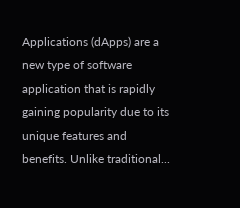Applications (dApps) are a new type of software application that is rapidly gaining popularity due to its unique features and benefits. Unlike traditional...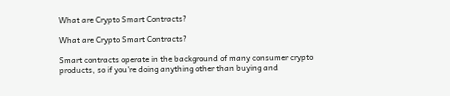What are Crypto Smart Contracts?

What are Crypto Smart Contracts?

Smart contracts operate in the background of many consumer crypto products, so if you're doing anything other than buying and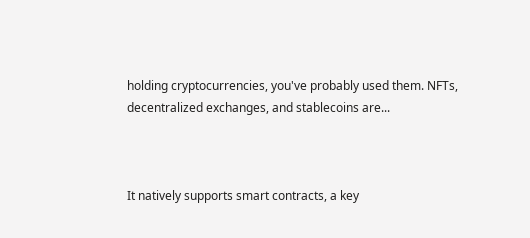holding cryptocurrencies, you've probably used them. NFTs, decentralized exchanges, and stablecoins are...



It natively supports smart contracts, a key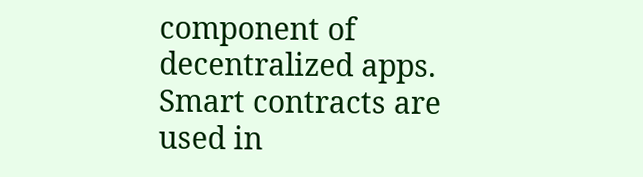component of decentralized apps. Smart contracts are used in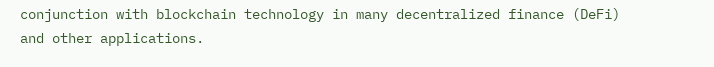conjunction with blockchain technology in many decentralized finance (DeFi) and other applications.